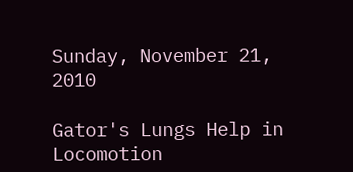Sunday, November 21, 2010

Gator's Lungs Help in Locomotion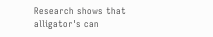Research shows that alligator's can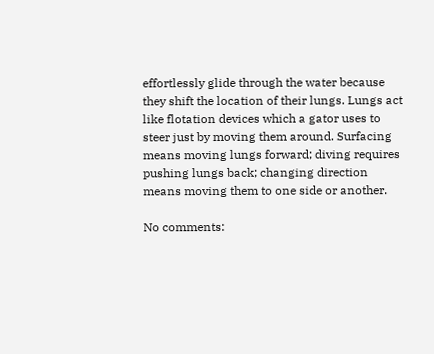effortlessly glide through the water because they shift the location of their lungs. Lungs act like flotation devices which a gator uses to steer just by moving them around. Surfacing means moving lungs forward; diving requires pushing lungs back; changing direction means moving them to one side or another.

No comments: